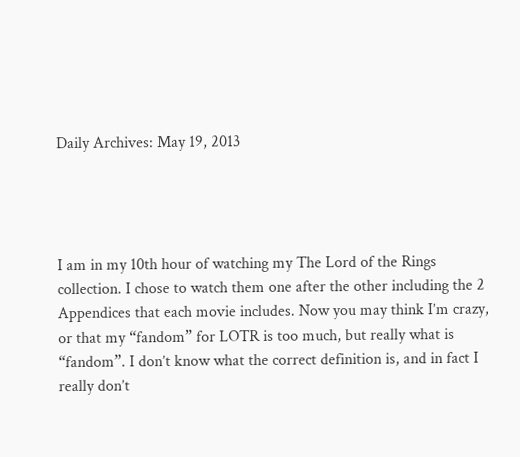Daily Archives: May 19, 2013




I am in my 10th hour of watching my The Lord of the Rings collection. I chose to watch them one after the other including the 2 Appendices that each movie includes. Now you may think I’m crazy, or that my “fandom” for LOTR is too much, but really what is “fandom”. I don’t know what the correct definition is, and in fact I really don’t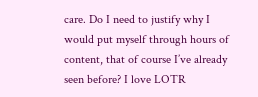care. Do I need to justify why I  would put myself through hours of content, that of course I’ve already seen before? I love LOTR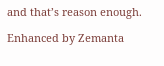and that’s reason enough.

Enhanced by Zemanta